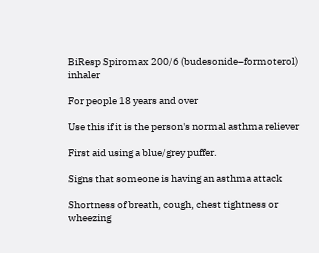BiResp Spiromax 200/6 (budesonide–formoterol) inhaler

For people 18 years and over

Use this if it is the person's normal asthma reliever

First aid using a blue/grey puffer.

Signs that someone is having an asthma attack

Shortness of breath, cough, chest tightness or wheezing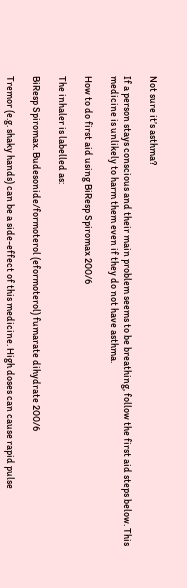Not sure it’s asthma?

If a person stays conscious and their main problem seems to be breathing, follow the first aid steps below. This medicine is unlikely to harm them even if they do not have asthma.

How to do first aid using BiResp Spiromax 200/6

The inhaler is labelled as:

BiResp Spiromax. Budesonide/formoterol (eformoterol) fumarate dihydrate 200/6

Tremor (e.g. shaky hands) can be a side-effect of this medicine. High doses can cause rapid pulse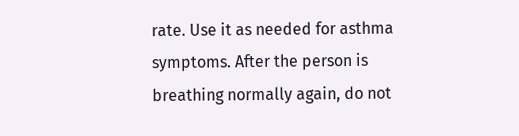rate. Use it as needed for asthma symptoms. After the person is breathing normally again, do not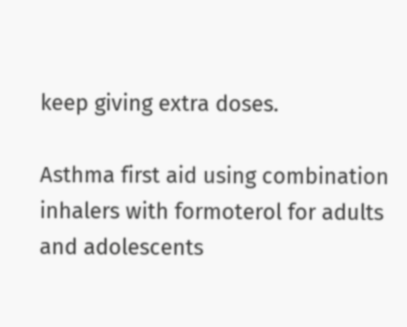keep giving extra doses.

Asthma first aid using combination inhalers with formoterol for adults and adolescents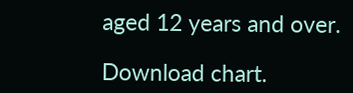aged 12 years and over.

Download chart.